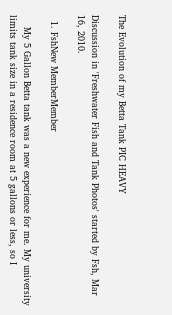The Evolution of my Betta Tank PIC HEAVY

Discussion in 'Freshwater Fish and Tank Photos' started by Fsh, Mar 16, 2010.

  1. FshNew MemberMember

    My 5 Gallon Betta tank was a new experience for me. My university limits tank size in a residence room at 5 gallons or less, so I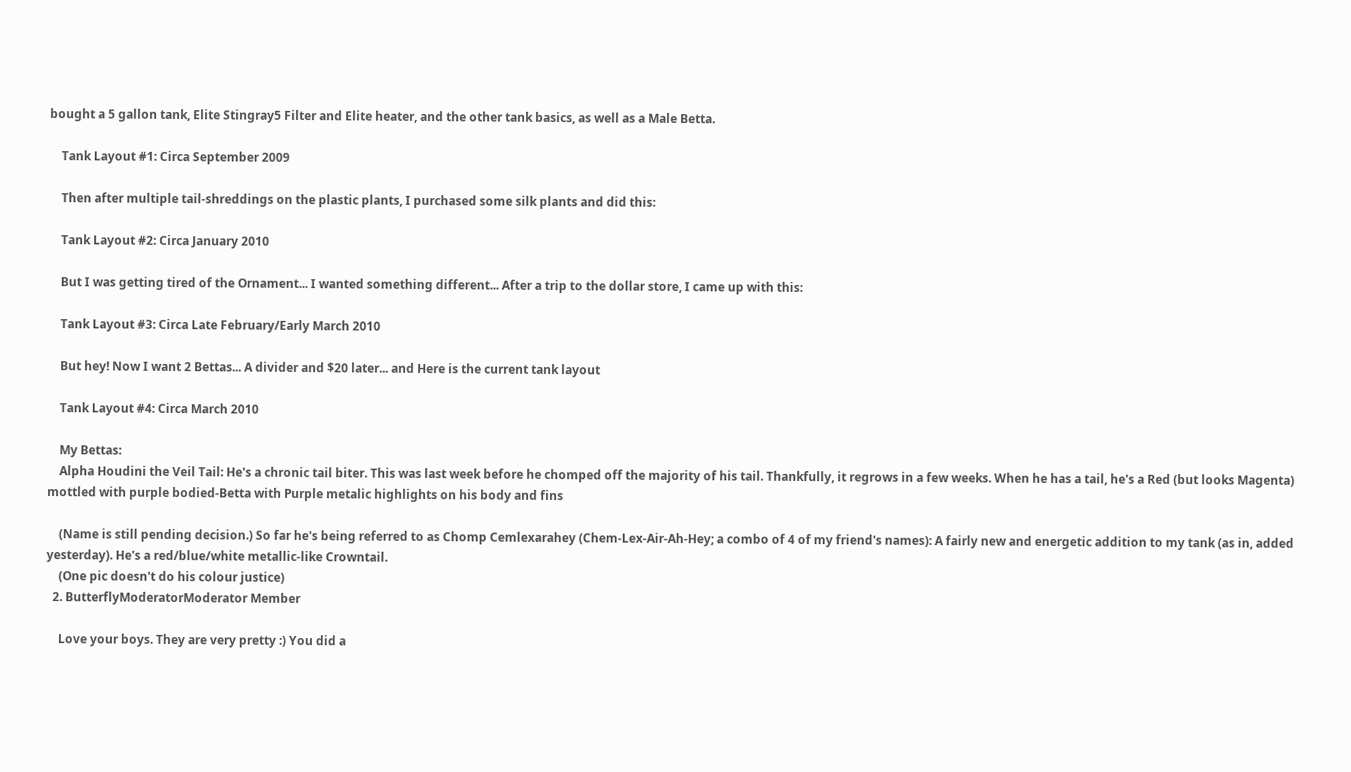bought a 5 gallon tank, Elite Stingray5 Filter and Elite heater, and the other tank basics, as well as a Male Betta.

    Tank Layout #1: Circa September 2009

    Then after multiple tail-shreddings on the plastic plants, I purchased some silk plants and did this:

    Tank Layout #2: Circa January 2010

    But I was getting tired of the Ornament... I wanted something different... After a trip to the dollar store, I came up with this:

    Tank Layout #3: Circa Late February/Early March 2010

    But hey! Now I want 2 Bettas... A divider and $20 later... and Here is the current tank layout

    Tank Layout #4: Circa March 2010

    My Bettas:
    Alpha Houdini the Veil Tail: He's a chronic tail biter. This was last week before he chomped off the majority of his tail. Thankfully, it regrows in a few weeks. When he has a tail, he's a Red (but looks Magenta) mottled with purple bodied-Betta with Purple metalic highlights on his body and fins

    (Name is still pending decision.) So far he's being referred to as Chomp Cemlexarahey (Chem-Lex-Air-Ah-Hey; a combo of 4 of my friend's names): A fairly new and energetic addition to my tank (as in, added yesterday). He's a red/blue/white metallic-like Crowntail.
    (One pic doesn't do his colour justice)
  2. ButterflyModeratorModerator Member

    Love your boys. They are very pretty :) You did a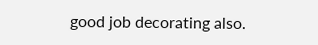good job decorating also.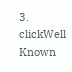3. clickWell Known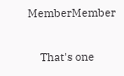MemberMember

    That's one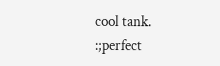cool tank. :;perfect